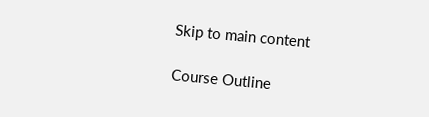Skip to main content

Course Outline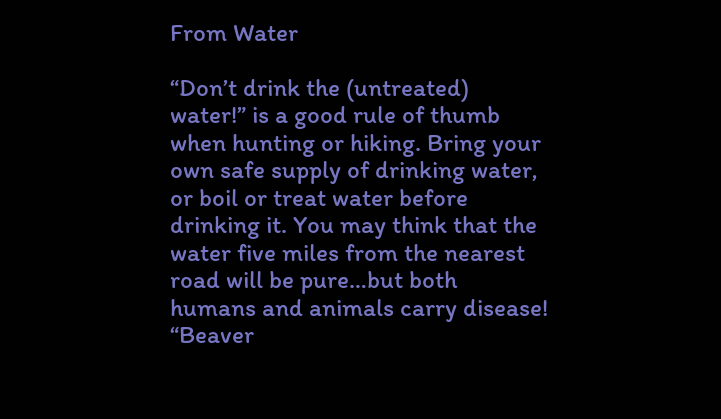From Water

“Don’t drink the (untreated) water!” is a good rule of thumb when hunting or hiking. Bring your own safe supply of drinking water, or boil or treat water before drinking it. You may think that the water five miles from the nearest road will be pure…but both humans and animals carry disease! “Beaver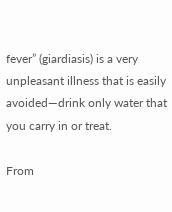fever” (giardiasis) is a very unpleasant illness that is easily avoided—drink only water that you carry in or treat.

From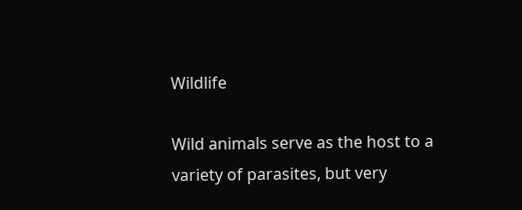Wildlife

Wild animals serve as the host to a variety of parasites, but very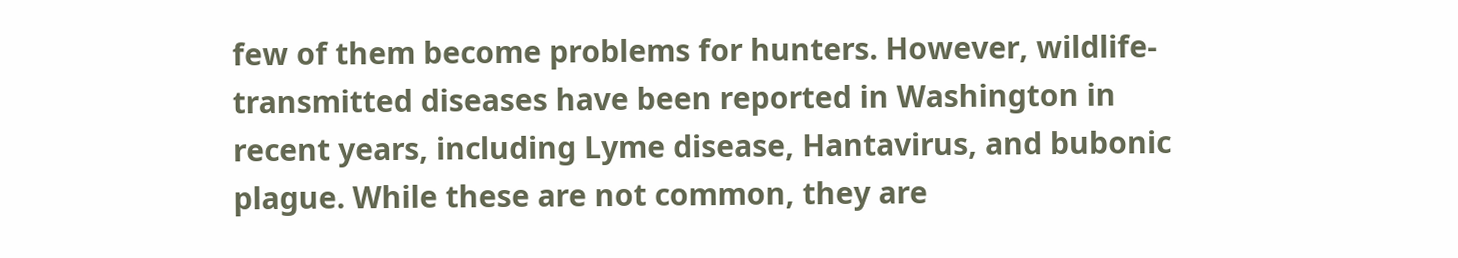few of them become problems for hunters. However, wildlife-transmitted diseases have been reported in Washington in recent years, including Lyme disease, Hantavirus, and bubonic plague. While these are not common, they are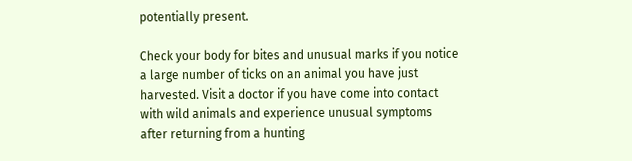potentially present.

Check your body for bites and unusual marks if you notice a large number of ticks on an animal you have just harvested. Visit a doctor if you have come into contact with wild animals and experience unusual symptoms after returning from a hunting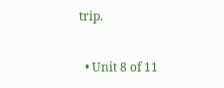trip.

  • Unit 8 of 11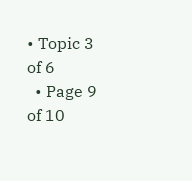• Topic 3 of 6
  • Page 9 of 10